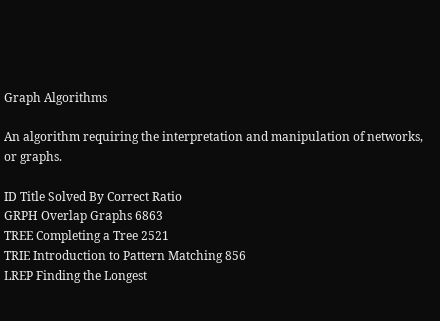Graph Algorithms

An algorithm requiring the interpretation and manipulation of networks, or graphs.

ID Title Solved By Correct Ratio
GRPH Overlap Graphs 6863
TREE Completing a Tree 2521
TRIE Introduction to Pattern Matching 856
LREP Finding the Longest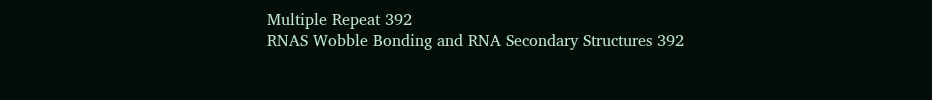Multiple Repeat 392
RNAS Wobble Bonding and RNA Secondary Structures 392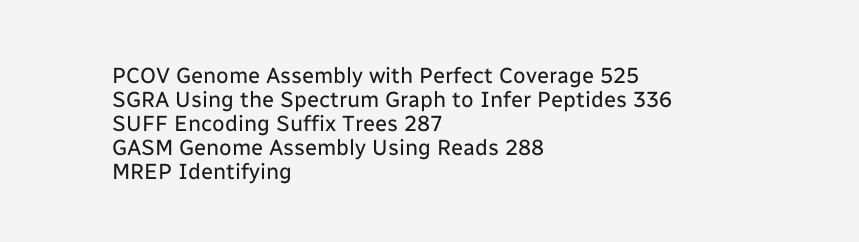PCOV Genome Assembly with Perfect Coverage 525
SGRA Using the Spectrum Graph to Infer Peptides 336
SUFF Encoding Suffix Trees 287
GASM Genome Assembly Using Reads 288
MREP Identifying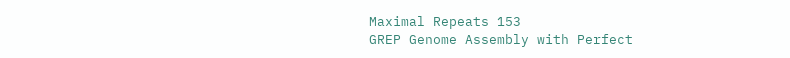Maximal Repeats 153
GREP Genome Assembly with Perfect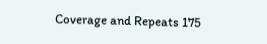Coverage and Repeats 175